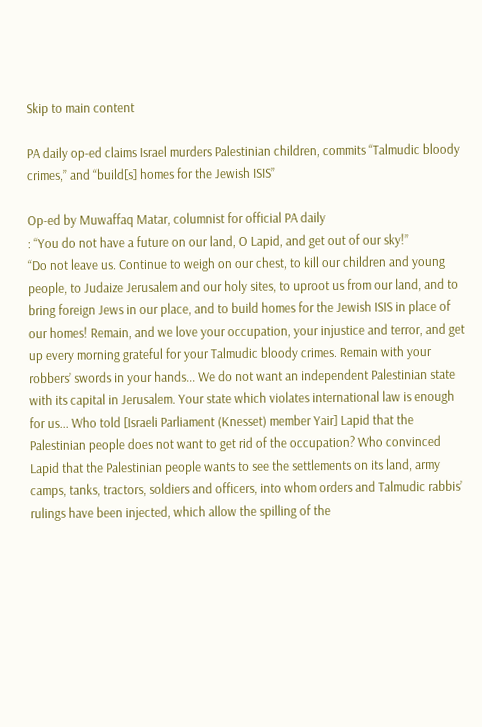Skip to main content

PA daily op-ed claims Israel murders Palestinian children, commits “Talmudic bloody crimes,” and “build[s] homes for the Jewish ISIS”

Op-ed by Muwaffaq Matar, columnist for official PA daily
: “You do not have a future on our land, O Lapid, and get out of our sky!”
“Do not leave us. Continue to weigh on our chest, to kill our children and young people, to Judaize Jerusalem and our holy sites, to uproot us from our land, and to bring foreign Jews in our place, and to build homes for the Jewish ISIS in place of our homes! Remain, and we love your occupation, your injustice and terror, and get up every morning grateful for your Talmudic bloody crimes. Remain with your robbers’ swords in your hands... We do not want an independent Palestinian state with its capital in Jerusalem. Your state which violates international law is enough for us... Who told [Israeli Parliament (Knesset) member Yair] Lapid that the Palestinian people does not want to get rid of the occupation? Who convinced Lapid that the Palestinian people wants to see the settlements on its land, army camps, tanks, tractors, soldiers and officers, into whom orders and Talmudic rabbis’ rulings have been injected, which allow the spilling of the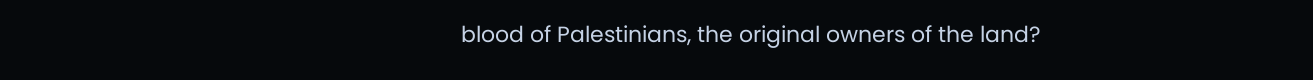blood of Palestinians, the original owners of the land?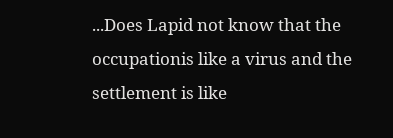...Does Lapid not know that the occupationis like a virus and the settlement is like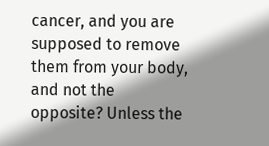cancer, and you are supposed to remove them from your body, and not the opposite? Unless the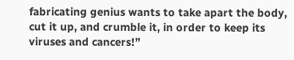fabricating genius wants to take apart the body, cut it up, and crumble it, in order to keep its viruses and cancers!”